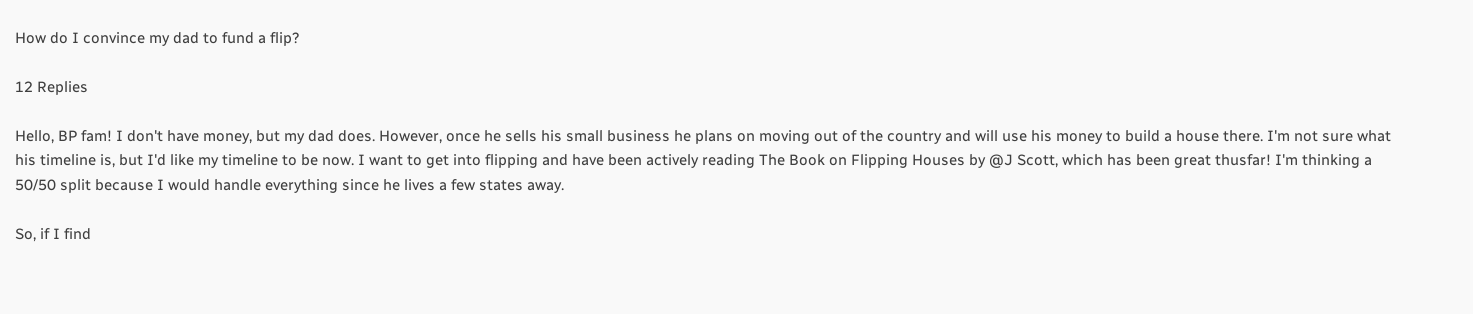How do I convince my dad to fund a flip?

12 Replies

Hello, BP fam! I don't have money, but my dad does. However, once he sells his small business he plans on moving out of the country and will use his money to build a house there. I'm not sure what his timeline is, but I'd like my timeline to be now. I want to get into flipping and have been actively reading The Book on Flipping Houses by @J Scott, which has been great thusfar! I'm thinking a 50/50 split because I would handle everything since he lives a few states away.

So, if I find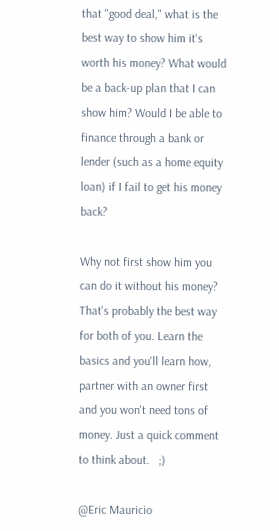that "good deal," what is the best way to show him it's worth his money? What would be a back-up plan that I can show him? Would I be able to finance through a bank or lender (such as a home equity loan) if I fail to get his money back?

Why not first show him you can do it without his money? That's probably the best way for both of you. Learn the basics and you'll learn how, partner with an owner first and you won't need tons of money. Just a quick comment to think about.   ;)

@Eric Mauricio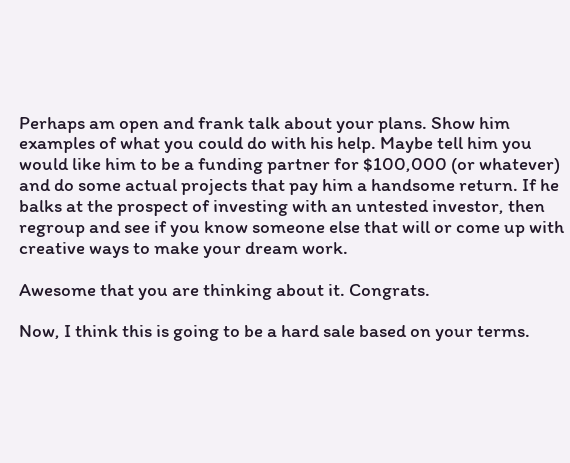Perhaps am open and frank talk about your plans. Show him examples of what you could do with his help. Maybe tell him you would like him to be a funding partner for $100,000 (or whatever) and do some actual projects that pay him a handsome return. If he balks at the prospect of investing with an untested investor, then regroup and see if you know someone else that will or come up with creative ways to make your dream work.

Awesome that you are thinking about it. Congrats.

Now, I think this is going to be a hard sale based on your terms.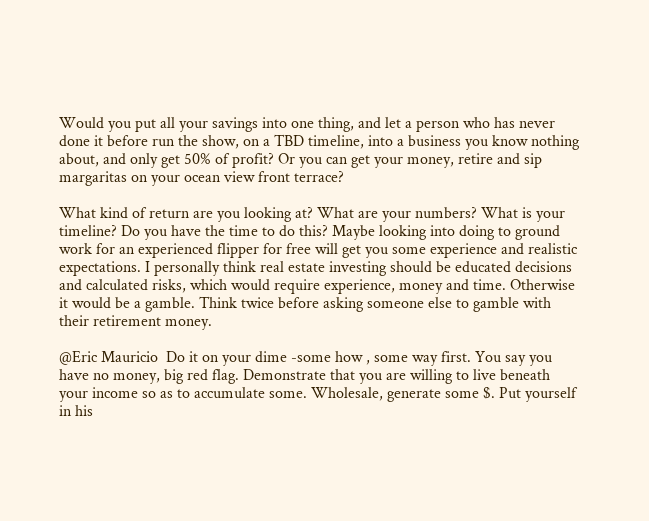Would you put all your savings into one thing, and let a person who has never done it before run the show, on a TBD timeline, into a business you know nothing about, and only get 50% of profit? Or you can get your money, retire and sip margaritas on your ocean view front terrace?

What kind of return are you looking at? What are your numbers? What is your timeline? Do you have the time to do this? Maybe looking into doing to ground work for an experienced flipper for free will get you some experience and realistic expectations. I personally think real estate investing should be educated decisions and calculated risks, which would require experience, money and time. Otherwise it would be a gamble. Think twice before asking someone else to gamble with their retirement money.

@Eric Mauricio  Do it on your dime -some how , some way first. You say you have no money, big red flag. Demonstrate that you are willing to live beneath your income so as to accumulate some. Wholesale, generate some $. Put yourself in his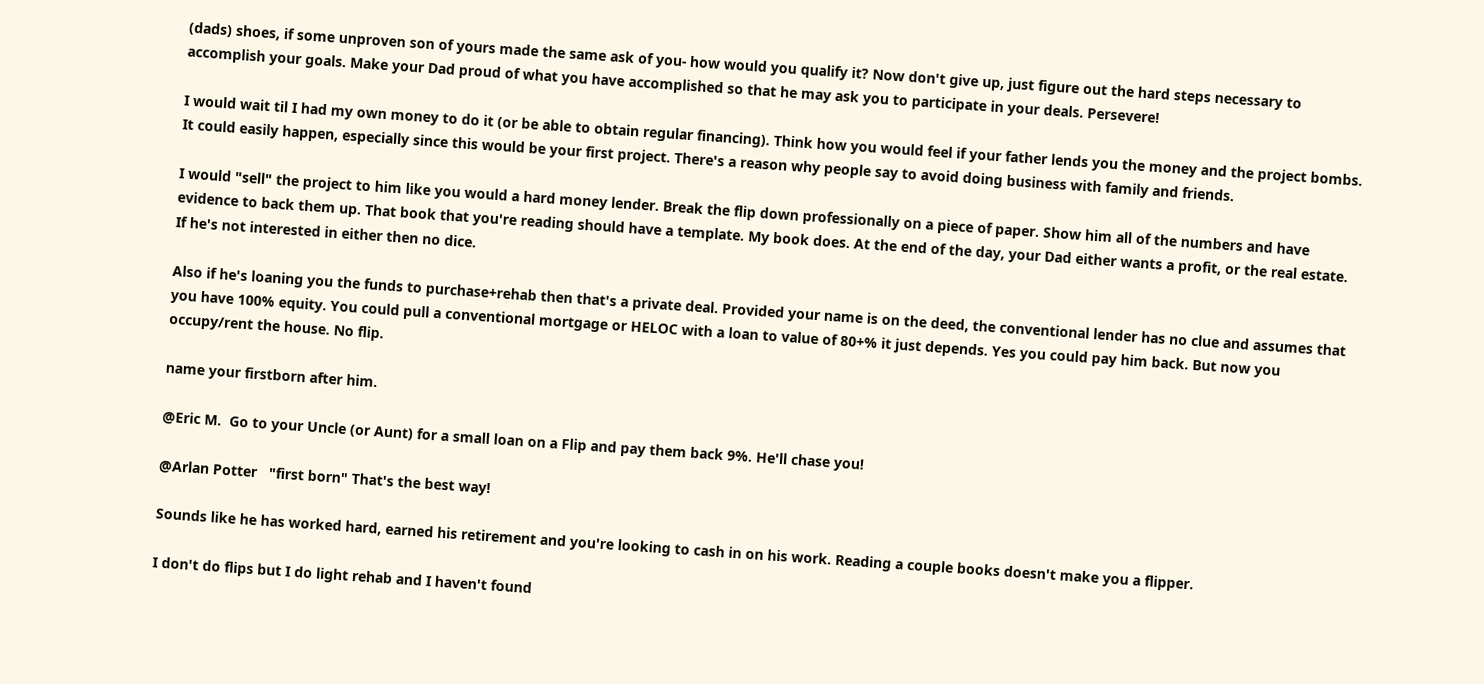(dads) shoes, if some unproven son of yours made the same ask of you- how would you qualify it? Now don't give up, just figure out the hard steps necessary to accomplish your goals. Make your Dad proud of what you have accomplished so that he may ask you to participate in your deals. Persevere!

I would wait til I had my own money to do it (or be able to obtain regular financing). Think how you would feel if your father lends you the money and the project bombs. It could easily happen, especially since this would be your first project. There's a reason why people say to avoid doing business with family and friends.

I would "sell" the project to him like you would a hard money lender. Break the flip down professionally on a piece of paper. Show him all of the numbers and have evidence to back them up. That book that you're reading should have a template. My book does. At the end of the day, your Dad either wants a profit, or the real estate. If he's not interested in either then no dice.

Also if he's loaning you the funds to purchase+rehab then that's a private deal. Provided your name is on the deed, the conventional lender has no clue and assumes that you have 100% equity. You could pull a conventional mortgage or HELOC with a loan to value of 80+% it just depends. Yes you could pay him back. But now you occupy/rent the house. No flip.

name your firstborn after him.

@Eric M.  Go to your Uncle (or Aunt) for a small loan on a Flip and pay them back 9%. He'll chase you!

@Arlan Potter   "first born" That's the best way!

Sounds like he has worked hard, earned his retirement and you're looking to cash in on his work. Reading a couple books doesn't make you a flipper.

I don't do flips but I do light rehab and I haven't found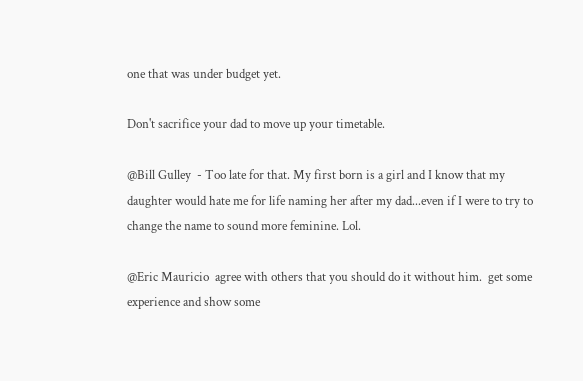one that was under budget yet.

Don't sacrifice your dad to move up your timetable.

@Bill Gulley  - Too late for that. My first born is a girl and I know that my daughter would hate me for life naming her after my dad...even if I were to try to change the name to sound more feminine. Lol.

@Eric Mauricio  agree with others that you should do it without him.  get some experience and show some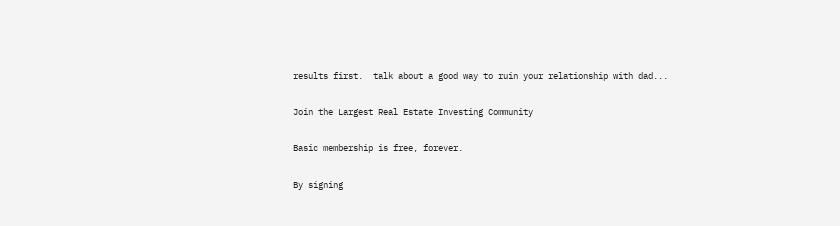results first.  talk about a good way to ruin your relationship with dad...

Join the Largest Real Estate Investing Community

Basic membership is free, forever.

By signing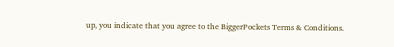up, you indicate that you agree to the BiggerPockets Terms & Conditions.